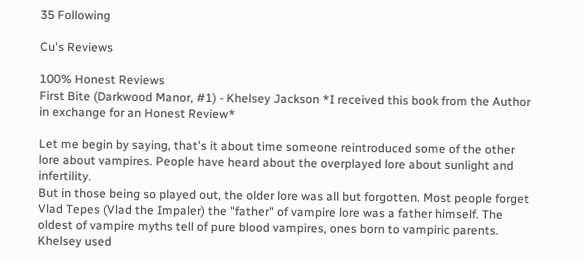35 Following

Cu's Reviews

100% Honest Reviews
First Bite (Darkwood Manor, #1) - Khelsey Jackson *I received this book from the Author in exchange for an Honest Review*

Let me begin by saying, that's it about time someone reintroduced some of the other lore about vampires. People have heard about the overplayed lore about sunlight and infertility.
But in those being so played out, the older lore was all but forgotten. Most people forget Vlad Tepes (Vlad the Impaler) the "father" of vampire lore was a father himself. The oldest of vampire myths tell of pure blood vampires, ones born to vampiric parents.
Khelsey used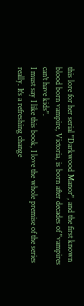this lore for her serial "Darkwood Manor", and the first known blood born vampire, Victoria, is born after decades of "vampires can't have kids".
I must say I like this book, I love the whole premise of the series really. It's a refreshing change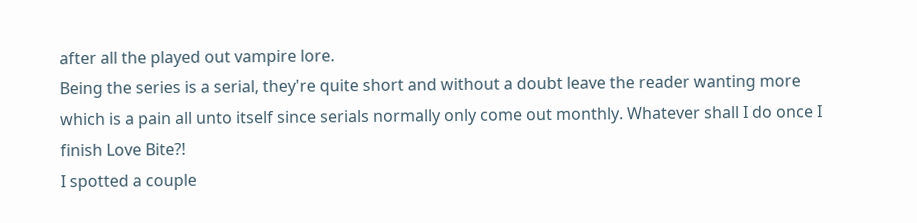after all the played out vampire lore.
Being the series is a serial, they're quite short and without a doubt leave the reader wanting more which is a pain all unto itself since serials normally only come out monthly. Whatever shall I do once I finish Love Bite?!
I spotted a couple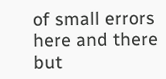of small errors here and there but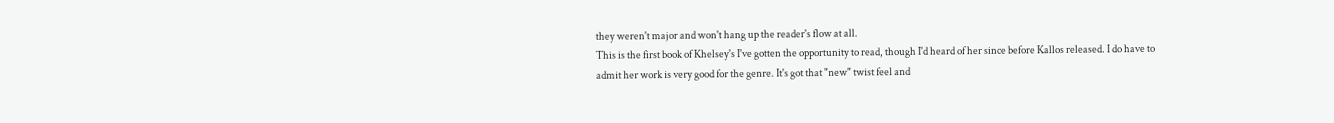they weren't major and won't hang up the reader's flow at all.
This is the first book of Khelsey's I've gotten the opportunity to read, though I'd heard of her since before Kallos released. I do have to admit her work is very good for the genre. It's got that "new" twist feel and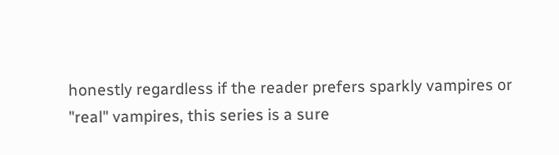honestly regardless if the reader prefers sparkly vampires or "real" vampires, this series is a sure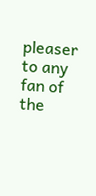pleaser to any fan of the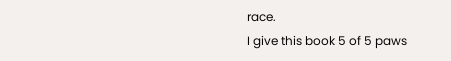race.
I give this book 5 of 5 paws